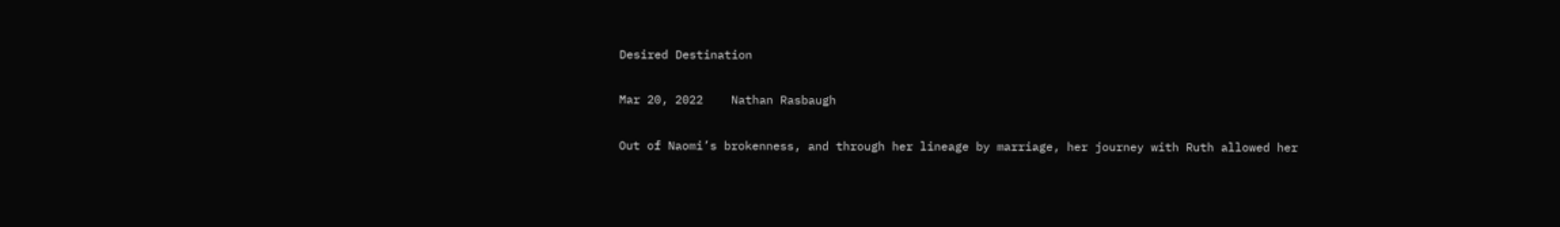Desired Destination

Mar 20, 2022    Nathan Rasbaugh

Out of Naomi’s brokenness, and through her lineage by marriage, her journey with Ruth allowed her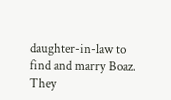daughter-in-law to find and marry Boaz. They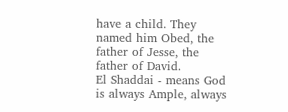have a child. They named him Obed, the father of Jesse, the father of David.
El Shaddai - means God is always Ample, always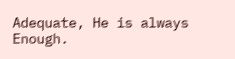Adequate, He is always Enough.